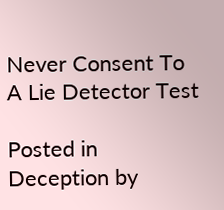Never Consent To A Lie Detector Test

Posted in Deception by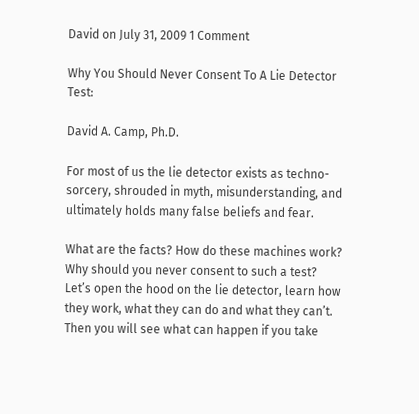David on July 31, 2009 1 Comment

Why You Should Never Consent To A Lie Detector Test:

David A. Camp, Ph.D.

For most of us the lie detector exists as techno-sorcery, shrouded in myth, misunderstanding, and ultimately holds many false beliefs and fear.

What are the facts? How do these machines work? Why should you never consent to such a test?  Let’s open the hood on the lie detector, learn how they work, what they can do and what they can’t. Then you will see what can happen if you take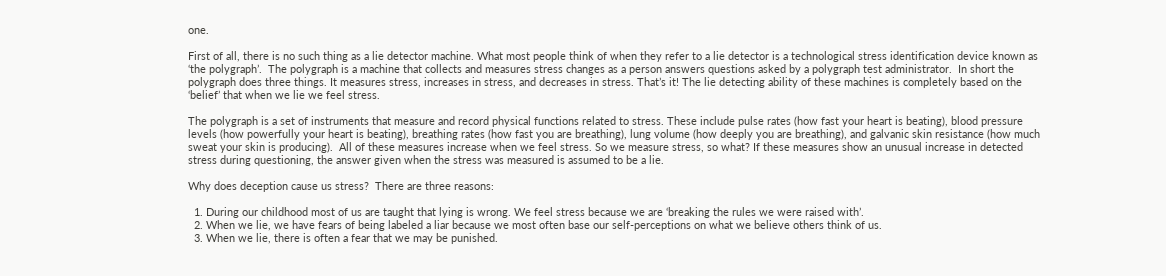one.

First of all, there is no such thing as a lie detector machine. What most people think of when they refer to a lie detector is a technological stress identification device known as ‘the polygraph’.  The polygraph is a machine that collects and measures stress changes as a person answers questions asked by a polygraph test administrator.  In short the polygraph does three things. It measures stress, increases in stress, and decreases in stress. That’s it! The lie detecting ability of these machines is completely based on the ‘belief’ that when we lie we feel stress.

The polygraph is a set of instruments that measure and record physical functions related to stress. These include pulse rates (how fast your heart is beating), blood pressure levels (how powerfully your heart is beating), breathing rates (how fast you are breathing), lung volume (how deeply you are breathing), and galvanic skin resistance (how much sweat your skin is producing).  All of these measures increase when we feel stress. So we measure stress, so what? If these measures show an unusual increase in detected stress during questioning, the answer given when the stress was measured is assumed to be a lie.

Why does deception cause us stress?  There are three reasons:

  1. During our childhood most of us are taught that lying is wrong. We feel stress because we are ‘breaking the rules we were raised with’.
  2. When we lie, we have fears of being labeled a liar because we most often base our self-perceptions on what we believe others think of us.
  3. When we lie, there is often a fear that we may be punished.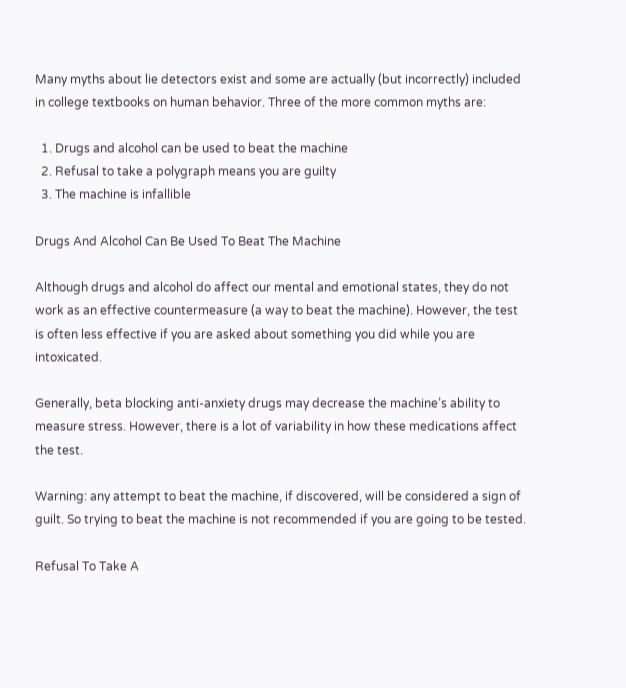Many myths about lie detectors exist and some are actually (but incorrectly) included in college textbooks on human behavior. Three of the more common myths are:

  1. Drugs and alcohol can be used to beat the machine
  2. Refusal to take a polygraph means you are guilty
  3. The machine is infallible

Drugs And Alcohol Can Be Used To Beat The Machine

Although drugs and alcohol do affect our mental and emotional states, they do not work as an effective countermeasure (a way to beat the machine). However, the test is often less effective if you are asked about something you did while you are intoxicated.

Generally, beta blocking anti-anxiety drugs may decrease the machine’s ability to measure stress. However, there is a lot of variability in how these medications affect the test.

Warning: any attempt to beat the machine, if discovered, will be considered a sign of guilt. So trying to beat the machine is not recommended if you are going to be tested.

Refusal To Take A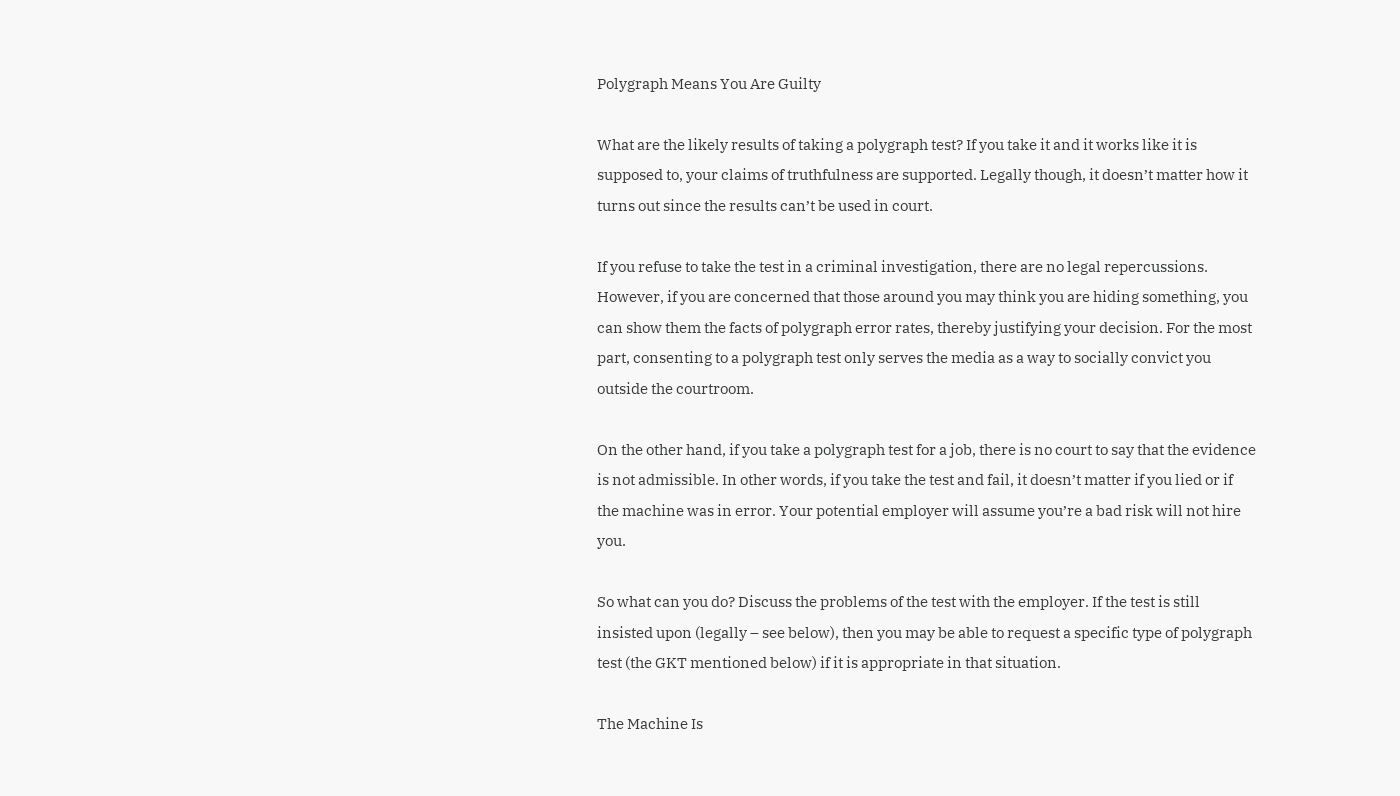Polygraph Means You Are Guilty

What are the likely results of taking a polygraph test? If you take it and it works like it is supposed to, your claims of truthfulness are supported. Legally though, it doesn’t matter how it turns out since the results can’t be used in court.

If you refuse to take the test in a criminal investigation, there are no legal repercussions. However, if you are concerned that those around you may think you are hiding something, you can show them the facts of polygraph error rates, thereby justifying your decision. For the most part, consenting to a polygraph test only serves the media as a way to socially convict you outside the courtroom.

On the other hand, if you take a polygraph test for a job, there is no court to say that the evidence is not admissible. In other words, if you take the test and fail, it doesn’t matter if you lied or if the machine was in error. Your potential employer will assume you’re a bad risk will not hire you.

So what can you do? Discuss the problems of the test with the employer. If the test is still insisted upon (legally – see below), then you may be able to request a specific type of polygraph test (the GKT mentioned below) if it is appropriate in that situation.

The Machine Is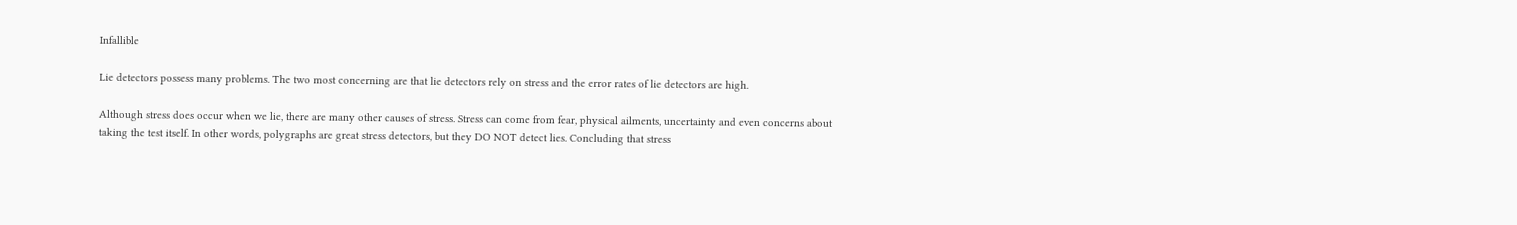Infallible

Lie detectors possess many problems. The two most concerning are that lie detectors rely on stress and the error rates of lie detectors are high.

Although stress does occur when we lie, there are many other causes of stress. Stress can come from fear, physical ailments, uncertainty and even concerns about taking the test itself. In other words, polygraphs are great stress detectors, but they DO NOT detect lies. Concluding that stress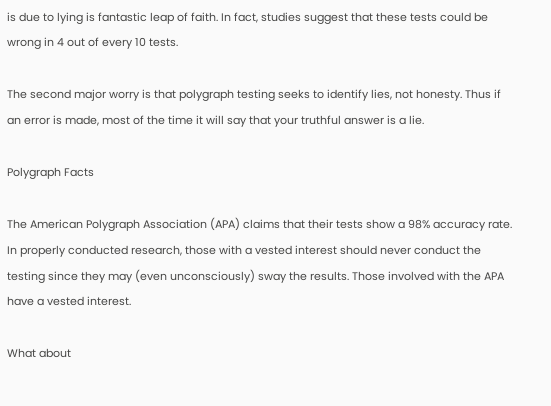is due to lying is fantastic leap of faith. In fact, studies suggest that these tests could be wrong in 4 out of every 10 tests.

The second major worry is that polygraph testing seeks to identify lies, not honesty. Thus if an error is made, most of the time it will say that your truthful answer is a lie.

Polygraph Facts

The American Polygraph Association (APA) claims that their tests show a 98% accuracy rate. In properly conducted research, those with a vested interest should never conduct the testing since they may (even unconsciously) sway the results. Those involved with the APA have a vested interest.

What about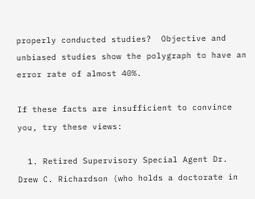properly conducted studies?  Objective and unbiased studies show the polygraph to have an error rate of almost 40%.

If these facts are insufficient to convince you, try these views:

  1. Retired Supervisory Special Agent Dr. Drew C. Richardson (who holds a doctorate in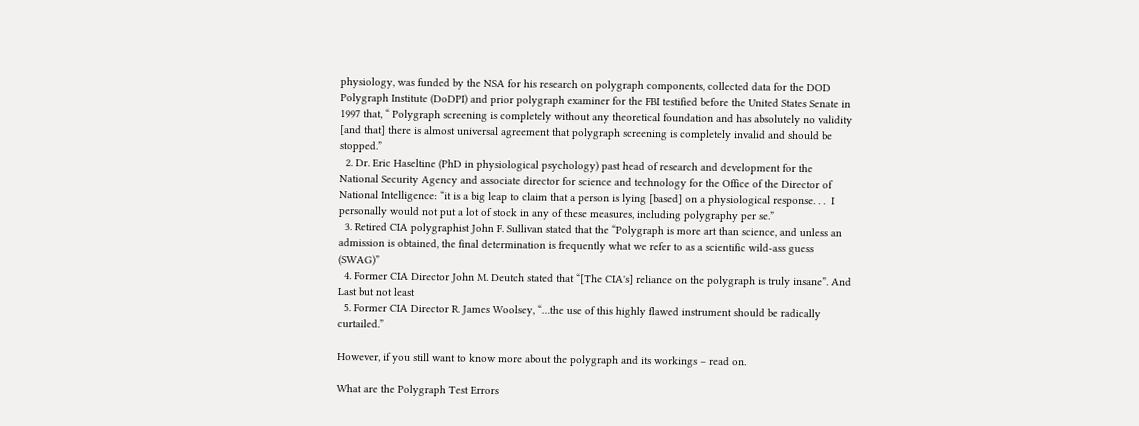physiology, was funded by the NSA for his research on polygraph components, collected data for the DOD Polygraph Institute (DoDPI) and prior polygraph examiner for the FBI testified before the United States Senate in 1997 that, “ Polygraph screening is completely without any theoretical foundation and has absolutely no validity [and that] there is almost universal agreement that polygraph screening is completely invalid and should be stopped.”
  2. Dr. Eric Haseltine (PhD in physiological psychology) past head of research and development for the National Security Agency and associate director for science and technology for the Office of the Director of National Intelligence: “it is a big leap to claim that a person is lying [based] on a physiological response. . .  I personally would not put a lot of stock in any of these measures, including polygraphy per se.”
  3. Retired CIA polygraphist John F. Sullivan stated that the “Polygraph is more art than science, and unless an admission is obtained, the final determination is frequently what we refer to as a scientific wild-ass guess (SWAG)”
  4. Former CIA Director John M. Deutch stated that “[The CIA's] reliance on the polygraph is truly insane”. And Last but not least
  5. Former CIA Director R. James Woolsey, “…the use of this highly flawed instrument should be radically curtailed.”

However, if you still want to know more about the polygraph and its workings – read on.

What are the Polygraph Test Errors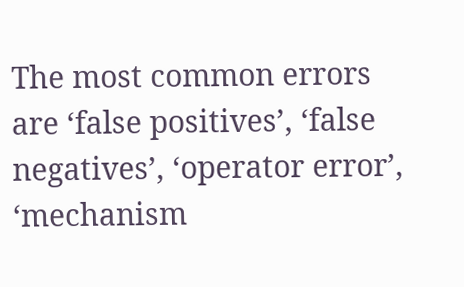The most common errors are ‘false positives’, ‘false negatives’, ‘operator error’, ‘mechanism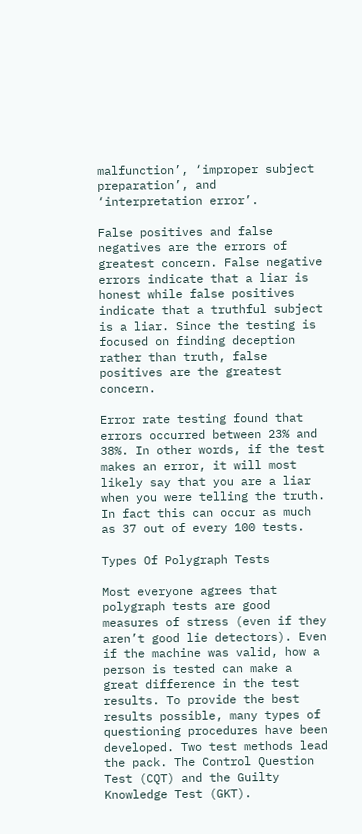malfunction’, ‘improper subject preparation’, and ‘interpretation error’.

False positives and false negatives are the errors of greatest concern. False negative errors indicate that a liar is honest while false positives indicate that a truthful subject is a liar. Since the testing is focused on finding deception rather than truth, false positives are the greatest concern.

Error rate testing found that errors occurred between 23% and 38%. In other words, if the test makes an error, it will most likely say that you are a liar when you were telling the truth. In fact this can occur as much as 37 out of every 100 tests.

Types Of Polygraph Tests

Most everyone agrees that polygraph tests are good measures of stress (even if they aren’t good lie detectors). Even if the machine was valid, how a person is tested can make a great difference in the test results. To provide the best results possible, many types of questioning procedures have been developed. Two test methods lead the pack. The Control Question Test (CQT) and the Guilty Knowledge Test (GKT).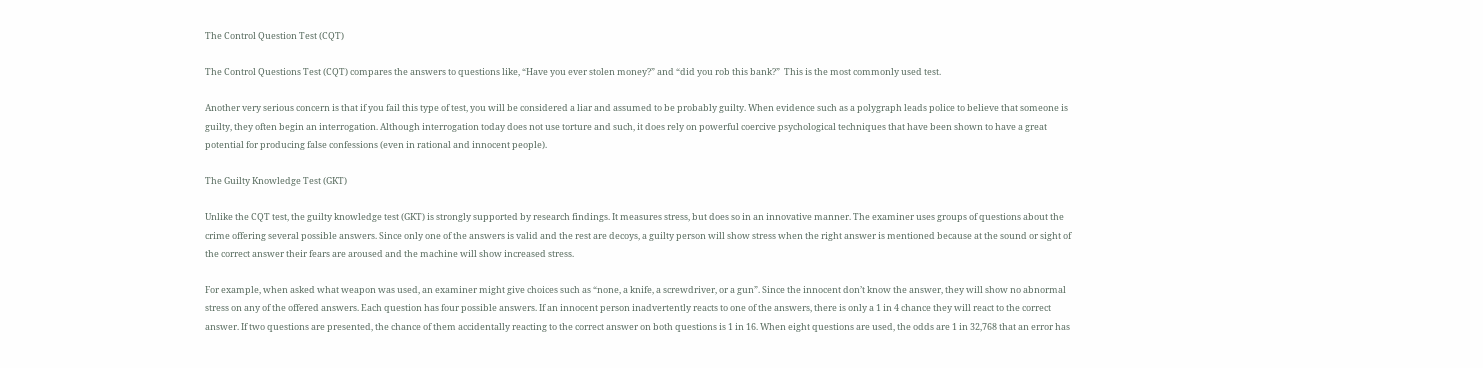The Control Question Test (CQT)

The Control Questions Test (CQT) compares the answers to questions like, “Have you ever stolen money?” and “did you rob this bank?”  This is the most commonly used test.

Another very serious concern is that if you fail this type of test, you will be considered a liar and assumed to be probably guilty. When evidence such as a polygraph leads police to believe that someone is guilty, they often begin an interrogation. Although interrogation today does not use torture and such, it does rely on powerful coercive psychological techniques that have been shown to have a great potential for producing false confessions (even in rational and innocent people).

The Guilty Knowledge Test (GKT)

Unlike the CQT test, the guilty knowledge test (GKT) is strongly supported by research findings. It measures stress, but does so in an innovative manner. The examiner uses groups of questions about the crime offering several possible answers. Since only one of the answers is valid and the rest are decoys, a guilty person will show stress when the right answer is mentioned because at the sound or sight of the correct answer their fears are aroused and the machine will show increased stress.

For example, when asked what weapon was used, an examiner might give choices such as “none, a knife, a screwdriver, or a gun”. Since the innocent don’t know the answer, they will show no abnormal stress on any of the offered answers. Each question has four possible answers. If an innocent person inadvertently reacts to one of the answers, there is only a 1 in 4 chance they will react to the correct answer. If two questions are presented, the chance of them accidentally reacting to the correct answer on both questions is 1 in 16. When eight questions are used, the odds are 1 in 32,768 that an error has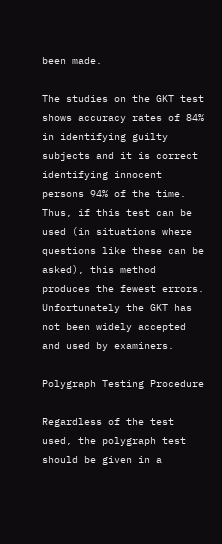been made.

The studies on the GKT test shows accuracy rates of 84% in identifying guilty subjects and it is correct identifying innocent persons 94% of the time. Thus, if this test can be used (in situations where questions like these can be asked), this method produces the fewest errors. Unfortunately the GKT has not been widely accepted and used by examiners.

Polygraph Testing Procedure

Regardless of the test used, the polygraph test should be given in a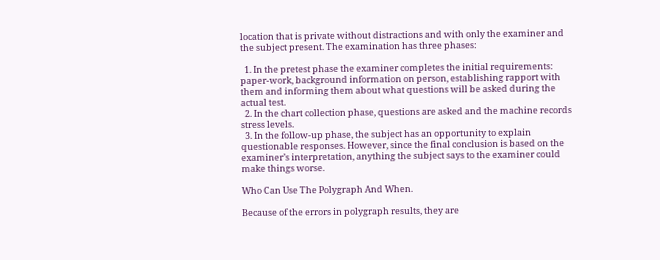location that is private without distractions and with only the examiner and the subject present. The examination has three phases:

  1. In the pretest phase the examiner completes the initial requirements: paper-work, background information on person, establishing rapport with them and informing them about what questions will be asked during the actual test.
  2. In the chart collection phase, questions are asked and the machine records stress levels.
  3. In the follow-up phase, the subject has an opportunity to explain questionable responses. However, since the final conclusion is based on the examiner’s interpretation, anything the subject says to the examiner could make things worse.

Who Can Use The Polygraph And When.

Because of the errors in polygraph results, they are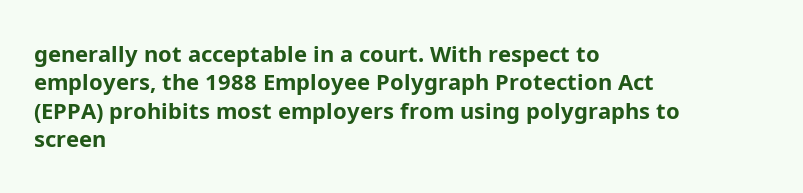generally not acceptable in a court. With respect to employers, the 1988 Employee Polygraph Protection Act (EPPA) prohibits most employers from using polygraphs to screen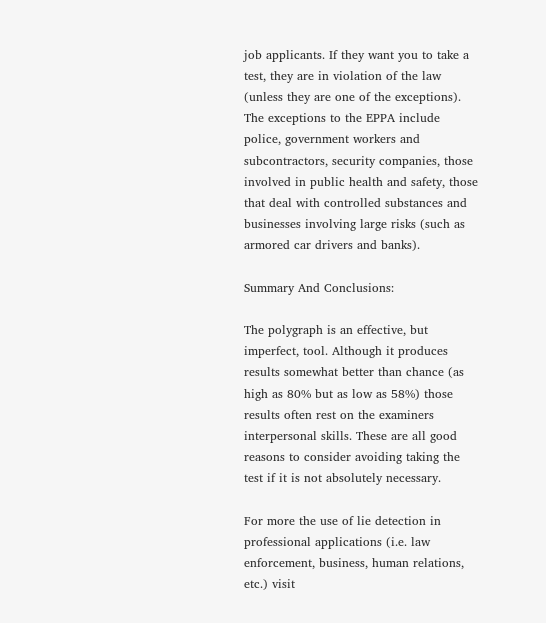job applicants. If they want you to take a test, they are in violation of the law (unless they are one of the exceptions). The exceptions to the EPPA include police, government workers and subcontractors, security companies, those involved in public health and safety, those that deal with controlled substances and businesses involving large risks (such as armored car drivers and banks).

Summary And Conclusions:

The polygraph is an effective, but imperfect, tool. Although it produces results somewhat better than chance (as high as 80% but as low as 58%) those results often rest on the examiners interpersonal skills. These are all good reasons to consider avoiding taking the test if it is not absolutely necessary.

For more the use of lie detection in professional applications (i.e. law enforcement, business, human relations, etc.) visit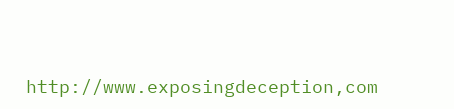http://www.exposingdeception,com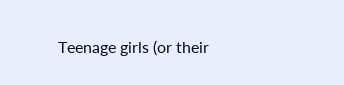Teenage girls (or their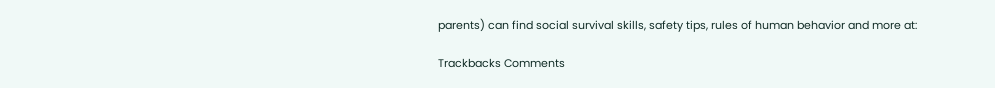parents) can find social survival skills, safety tips, rules of human behavior and more at:

Trackbacks Comments